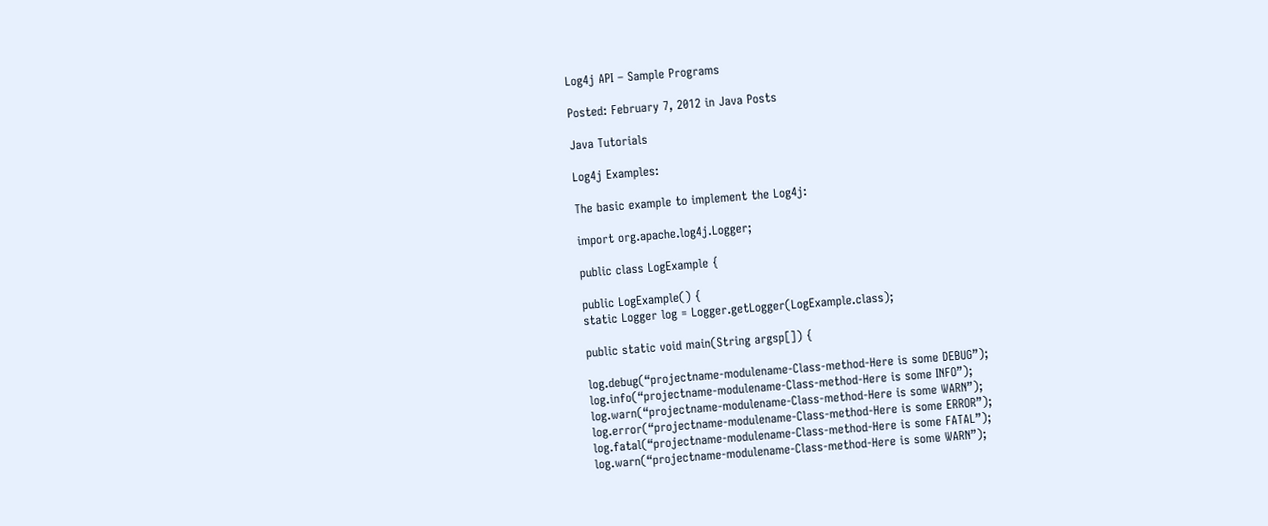Log4j API – Sample Programs

Posted: February 7, 2012 in Java Posts

Java Tutorials

Log4j Examples:

The basic example to implement the Log4j:

import org.apache.log4j.Logger;

public class LogExample {

public LogExample() {
static Logger log = Logger.getLogger(LogExample.class);

public static void main(String argsp[]) {

log.debug(“projectname-modulename-Class-method-Here is some DEBUG”);
log.info(“projectname-modulename-Class-method-Here is some INFO”);
log.warn(“projectname-modulename-Class-method-Here is some WARN”);
log.error(“projectname-modulename-Class-method-Here is some ERROR”);
log.fatal(“projectname-modulename-Class-method-Here is some FATAL”);
log.warn(“projectname-modulename-Class-method-Here is some WARN”);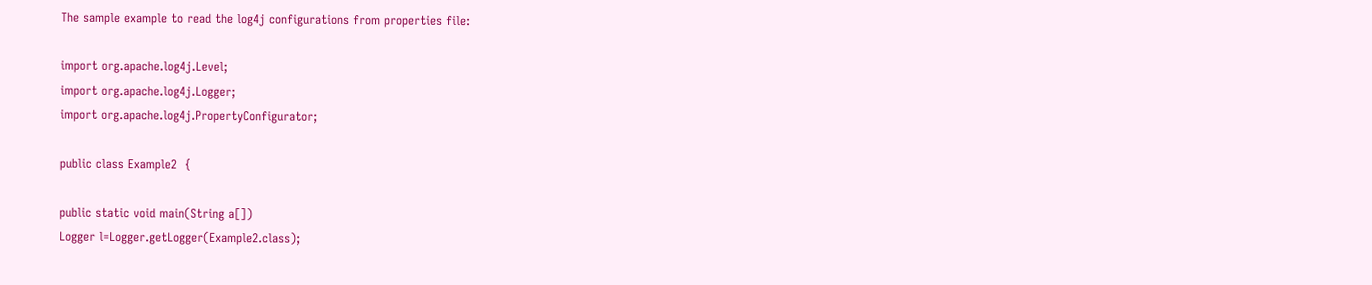The sample example to read the log4j configurations from properties file:

import org.apache.log4j.Level;
import org.apache.log4j.Logger;
import org.apache.log4j.PropertyConfigurator;

public class Example2  {

public static void main(String a[])
Logger l=Logger.getLogger(Example2.class);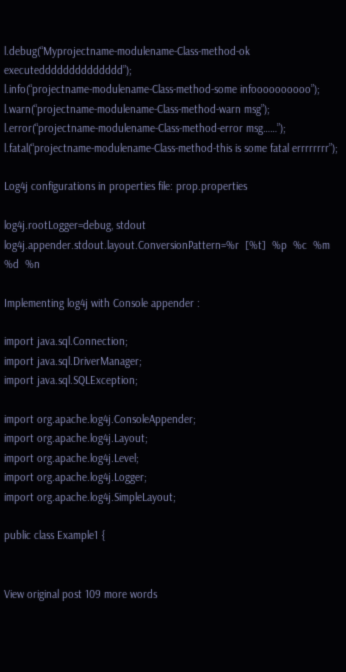l.debug(“Myprojectname-modulename-Class-method-ok executedddddddddddddd”);
l.info(“projectname-modulename-Class-method-some infoooooooooo”);
l.warn(“projectname-modulename-Class-method-warn msg”);
l.error(“projectname-modulename-Class-method-error msg……”);
l.fatal(“projectname-modulename-Class-method-this is some fatal errrrrrrr”);

Log4j configurations in properties file: prop.properties

log4j.rootLogger=debug, stdout
log4j.appender.stdout.layout.ConversionPattern=%r  [%t]  %p  %c  %m  %d  %n

Implementing log4j with Console appender :

import java.sql.Connection;
import java.sql.DriverManager;
import java.sql.SQLException;

import org.apache.log4j.ConsoleAppender;
import org.apache.log4j.Layout;
import org.apache.log4j.Level;
import org.apache.log4j.Logger;
import org.apache.log4j.SimpleLayout;

public class Example1 {


View original post 109 more words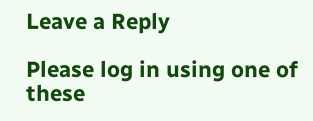Leave a Reply

Please log in using one of these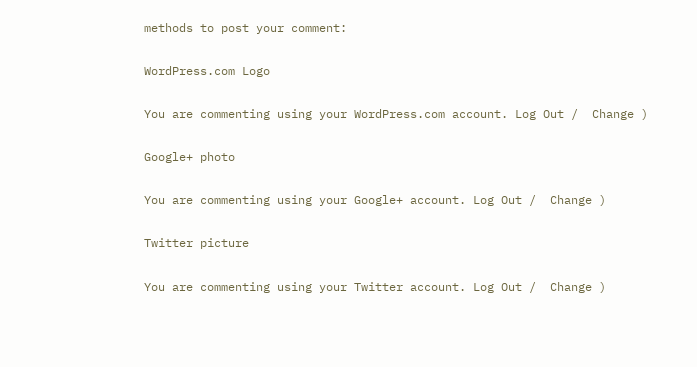methods to post your comment:

WordPress.com Logo

You are commenting using your WordPress.com account. Log Out /  Change )

Google+ photo

You are commenting using your Google+ account. Log Out /  Change )

Twitter picture

You are commenting using your Twitter account. Log Out /  Change )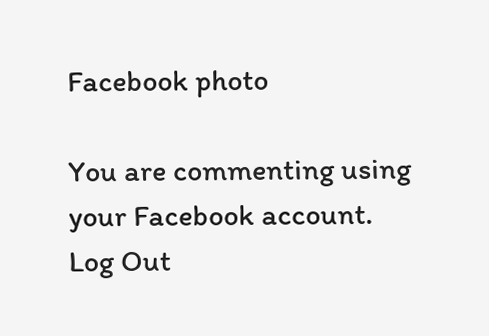Facebook photo

You are commenting using your Facebook account. Log Out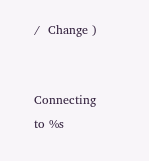/  Change )


Connecting to %s